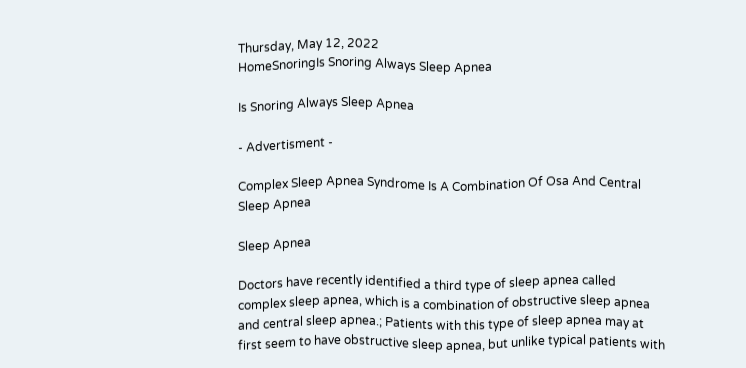Thursday, May 12, 2022
HomeSnoringIs Snoring Always Sleep Apnea

Is Snoring Always Sleep Apnea

- Advertisment -

Complex Sleep Apnea Syndrome Is A Combination Of Osa And Central Sleep Apnea

Sleep Apnea

Doctors have recently identified a third type of sleep apnea called complex sleep apnea, which is a combination of obstructive sleep apnea and central sleep apnea.; Patients with this type of sleep apnea may at first seem to have obstructive sleep apnea, but unlike typical patients with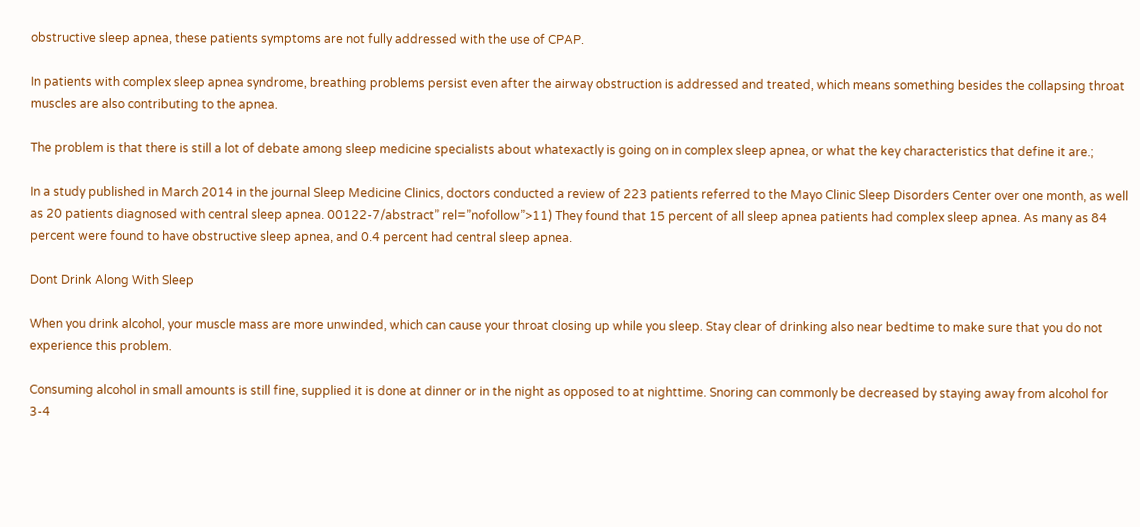obstructive sleep apnea, these patients symptoms are not fully addressed with the use of CPAP.

In patients with complex sleep apnea syndrome, breathing problems persist even after the airway obstruction is addressed and treated, which means something besides the collapsing throat muscles are also contributing to the apnea.

The problem is that there is still a lot of debate among sleep medicine specialists about whatexactly is going on in complex sleep apnea, or what the key characteristics that define it are.;

In a study published in March 2014 in the journal Sleep Medicine Clinics, doctors conducted a review of 223 patients referred to the Mayo Clinic Sleep Disorders Center over one month, as well as 20 patients diagnosed with central sleep apnea. 00122-7/abstract” rel=”nofollow”>11) They found that 15 percent of all sleep apnea patients had complex sleep apnea. As many as 84 percent were found to have obstructive sleep apnea, and 0.4 percent had central sleep apnea.

Dont Drink Along With Sleep

When you drink alcohol, your muscle mass are more unwinded, which can cause your throat closing up while you sleep. Stay clear of drinking also near bedtime to make sure that you do not experience this problem.

Consuming alcohol in small amounts is still fine, supplied it is done at dinner or in the night as opposed to at nighttime. Snoring can commonly be decreased by staying away from alcohol for 3-4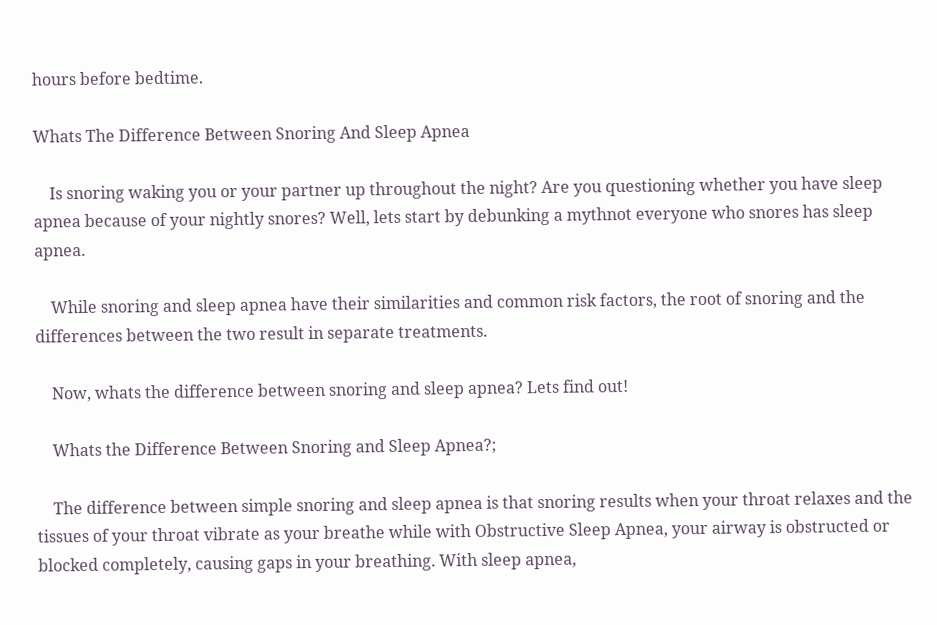hours before bedtime.

Whats The Difference Between Snoring And Sleep Apnea

    Is snoring waking you or your partner up throughout the night? Are you questioning whether you have sleep apnea because of your nightly snores? Well, lets start by debunking a mythnot everyone who snores has sleep apnea.

    While snoring and sleep apnea have their similarities and common risk factors, the root of snoring and the differences between the two result in separate treatments.

    Now, whats the difference between snoring and sleep apnea? Lets find out!

    Whats the Difference Between Snoring and Sleep Apnea?;

    The difference between simple snoring and sleep apnea is that snoring results when your throat relaxes and the tissues of your throat vibrate as your breathe while with Obstructive Sleep Apnea, your airway is obstructed or blocked completely, causing gaps in your breathing. With sleep apnea,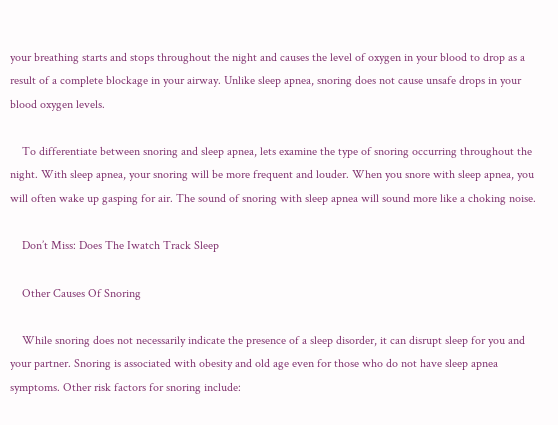your breathing starts and stops throughout the night and causes the level of oxygen in your blood to drop as a result of a complete blockage in your airway. Unlike sleep apnea, snoring does not cause unsafe drops in your blood oxygen levels.

    To differentiate between snoring and sleep apnea, lets examine the type of snoring occurring throughout the night. With sleep apnea, your snoring will be more frequent and louder. When you snore with sleep apnea, you will often wake up gasping for air. The sound of snoring with sleep apnea will sound more like a choking noise.

    Don’t Miss: Does The Iwatch Track Sleep

    Other Causes Of Snoring

    While snoring does not necessarily indicate the presence of a sleep disorder, it can disrupt sleep for you and your partner. Snoring is associated with obesity and old age even for those who do not have sleep apnea symptoms. Other risk factors for snoring include: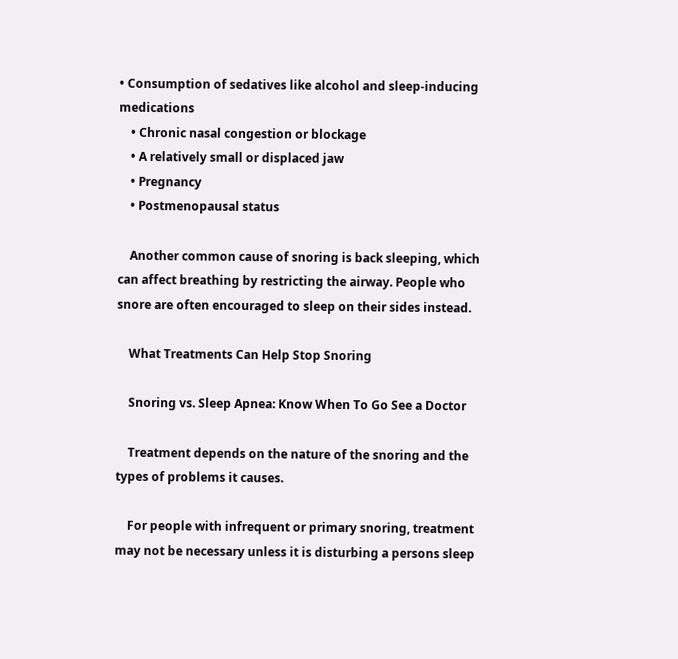• Consumption of sedatives like alcohol and sleep-inducing medications
    • Chronic nasal congestion or blockage
    • A relatively small or displaced jaw
    • Pregnancy
    • Postmenopausal status

    Another common cause of snoring is back sleeping, which can affect breathing by restricting the airway. People who snore are often encouraged to sleep on their sides instead.

    What Treatments Can Help Stop Snoring

    Snoring vs. Sleep Apnea: Know When To Go See a Doctor

    Treatment depends on the nature of the snoring and the types of problems it causes.

    For people with infrequent or primary snoring, treatment may not be necessary unless it is disturbing a persons sleep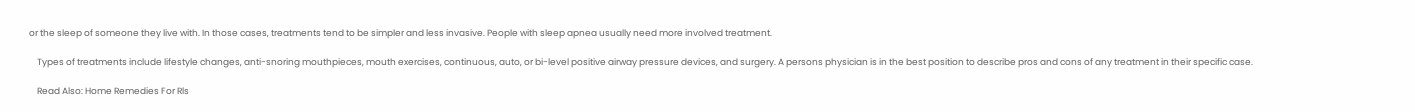or the sleep of someone they live with. In those cases, treatments tend to be simpler and less invasive. People with sleep apnea usually need more involved treatment.

    Types of treatments include lifestyle changes, anti-snoring mouthpieces, mouth exercises, continuous, auto, or bi-level positive airway pressure devices, and surgery. A persons physician is in the best position to describe pros and cons of any treatment in their specific case.

    Read Also: Home Remedies For Rls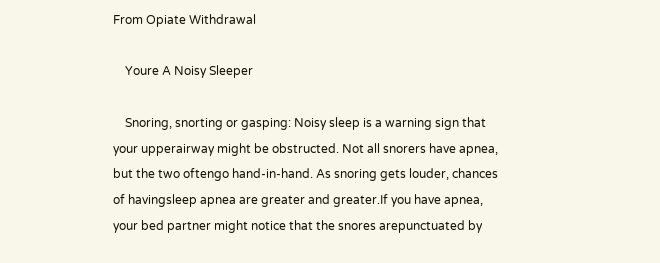From Opiate Withdrawal

    Youre A Noisy Sleeper

    Snoring, snorting or gasping: Noisy sleep is a warning sign that your upperairway might be obstructed. Not all snorers have apnea, but the two oftengo hand-in-hand. As snoring gets louder, chances of havingsleep apnea are greater and greater.If you have apnea, your bed partner might notice that the snores arepunctuated by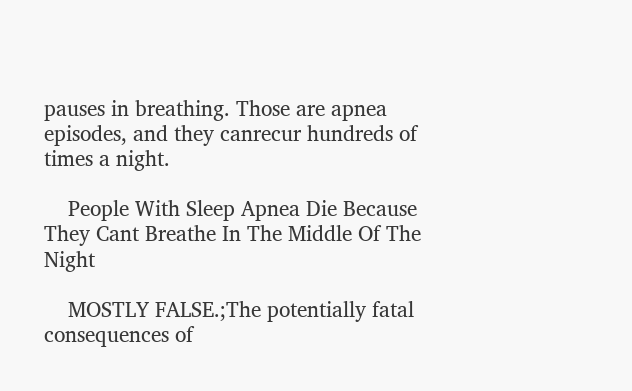pauses in breathing. Those are apnea episodes, and they canrecur hundreds of times a night.

    People With Sleep Apnea Die Because They Cant Breathe In The Middle Of The Night

    MOSTLY FALSE.;The potentially fatal consequences of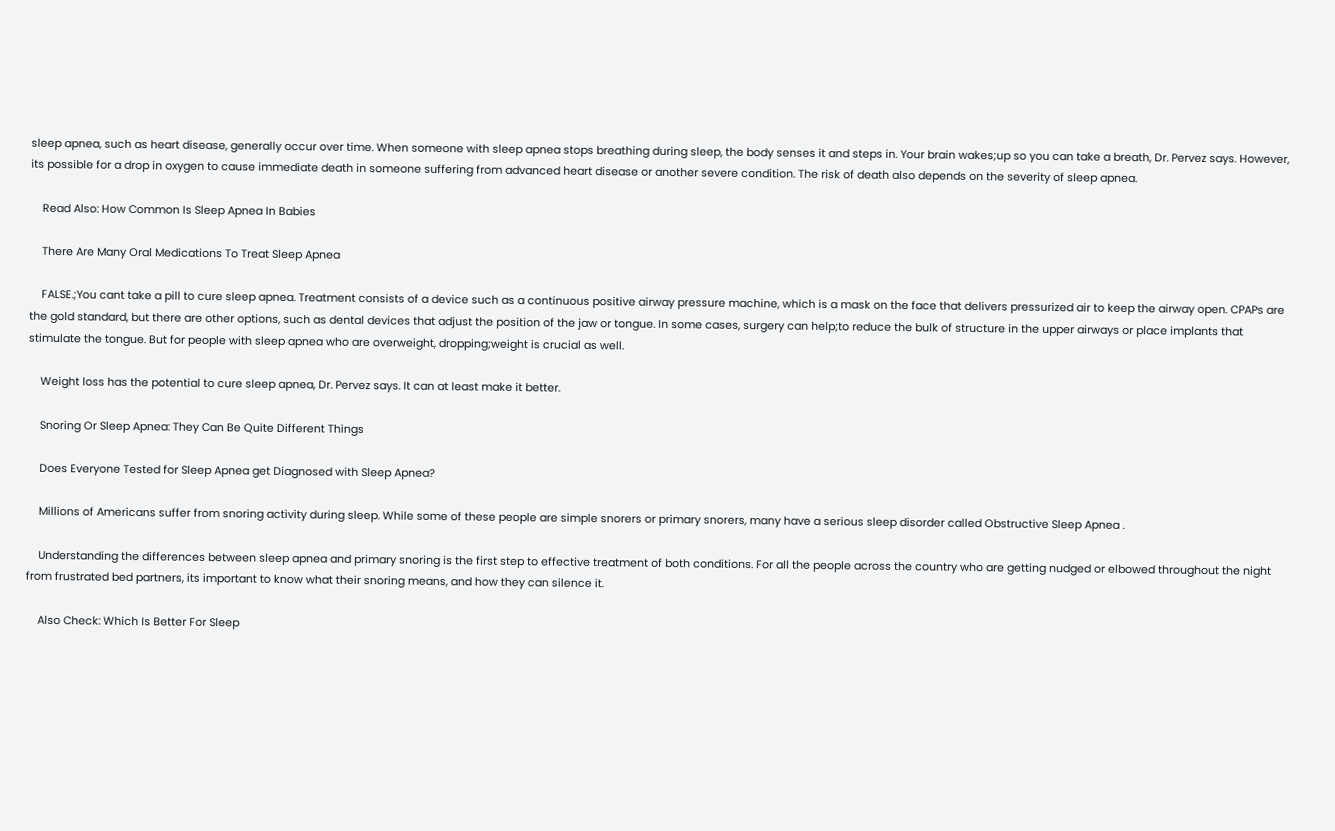sleep apnea, such as heart disease, generally occur over time. When someone with sleep apnea stops breathing during sleep, the body senses it and steps in. Your brain wakes;up so you can take a breath, Dr. Pervez says. However, its possible for a drop in oxygen to cause immediate death in someone suffering from advanced heart disease or another severe condition. The risk of death also depends on the severity of sleep apnea.

    Read Also: How Common Is Sleep Apnea In Babies

    There Are Many Oral Medications To Treat Sleep Apnea

    FALSE.;You cant take a pill to cure sleep apnea. Treatment consists of a device such as a continuous positive airway pressure machine, which is a mask on the face that delivers pressurized air to keep the airway open. CPAPs are the gold standard, but there are other options, such as dental devices that adjust the position of the jaw or tongue. In some cases, surgery can help;to reduce the bulk of structure in the upper airways or place implants that stimulate the tongue. But for people with sleep apnea who are overweight, dropping;weight is crucial as well.

    Weight loss has the potential to cure sleep apnea, Dr. Pervez says. It can at least make it better.

    Snoring Or Sleep Apnea: They Can Be Quite Different Things

    Does Everyone Tested for Sleep Apnea get Diagnosed with Sleep Apnea?

    Millions of Americans suffer from snoring activity during sleep. While some of these people are simple snorers or primary snorers, many have a serious sleep disorder called Obstructive Sleep Apnea .

    Understanding the differences between sleep apnea and primary snoring is the first step to effective treatment of both conditions. For all the people across the country who are getting nudged or elbowed throughout the night from frustrated bed partners, its important to know what their snoring means, and how they can silence it.

    Also Check: Which Is Better For Sleep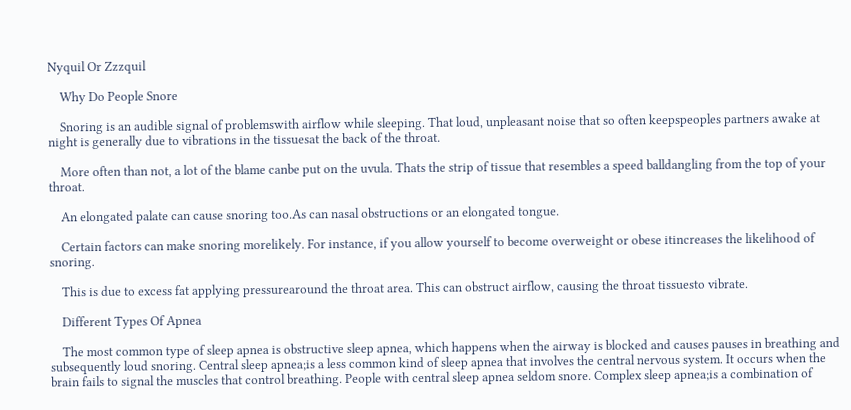Nyquil Or Zzzquil

    Why Do People Snore

    Snoring is an audible signal of problemswith airflow while sleeping. That loud, unpleasant noise that so often keepspeoples partners awake at night is generally due to vibrations in the tissuesat the back of the throat.

    More often than not, a lot of the blame canbe put on the uvula. Thats the strip of tissue that resembles a speed balldangling from the top of your throat.

    An elongated palate can cause snoring too.As can nasal obstructions or an elongated tongue.

    Certain factors can make snoring morelikely. For instance, if you allow yourself to become overweight or obese itincreases the likelihood of snoring.

    This is due to excess fat applying pressurearound the throat area. This can obstruct airflow, causing the throat tissuesto vibrate.

    Different Types Of Apnea

    The most common type of sleep apnea is obstructive sleep apnea, which happens when the airway is blocked and causes pauses in breathing and subsequently loud snoring. Central sleep apnea;is a less common kind of sleep apnea that involves the central nervous system. It occurs when the brain fails to signal the muscles that control breathing. People with central sleep apnea seldom snore. Complex sleep apnea;is a combination of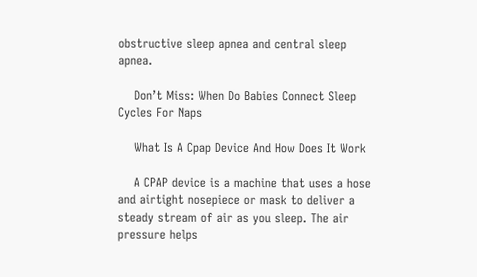obstructive sleep apnea and central sleep apnea.

    Don’t Miss: When Do Babies Connect Sleep Cycles For Naps

    What Is A Cpap Device And How Does It Work

    A CPAP device is a machine that uses a hose and airtight nosepiece or mask to deliver a steady stream of air as you sleep. The air pressure helps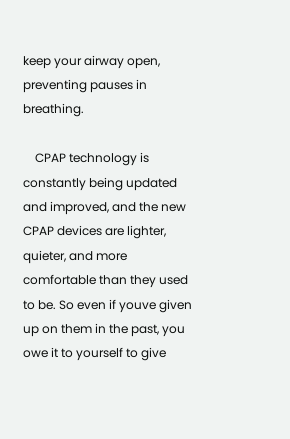keep your airway open, preventing pauses in breathing.

    CPAP technology is constantly being updated and improved, and the new CPAP devices are lighter, quieter, and more comfortable than they used to be. So even if youve given up on them in the past, you owe it to yourself to give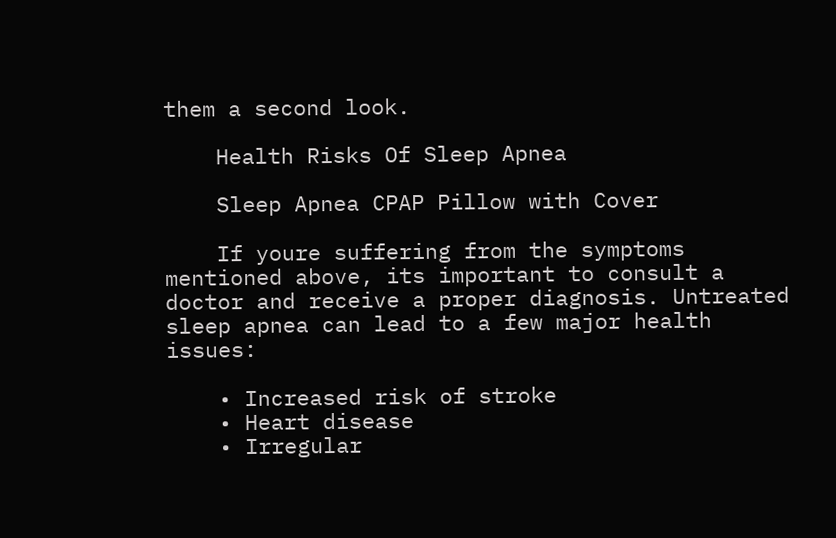them a second look.

    Health Risks Of Sleep Apnea

    Sleep Apnea CPAP Pillow with Cover

    If youre suffering from the symptoms mentioned above, its important to consult a doctor and receive a proper diagnosis. Untreated sleep apnea can lead to a few major health issues:

    • Increased risk of stroke
    • Heart disease
    • Irregular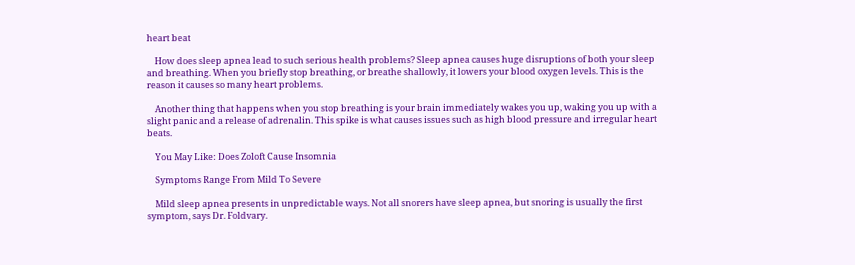heart beat

    How does sleep apnea lead to such serious health problems? Sleep apnea causes huge disruptions of both your sleep and breathing. When you briefly stop breathing, or breathe shallowly, it lowers your blood oxygen levels. This is the reason it causes so many heart problems.

    Another thing that happens when you stop breathing is your brain immediately wakes you up, waking you up with a slight panic and a release of adrenalin. This spike is what causes issues such as high blood pressure and irregular heart beats.

    You May Like: Does Zoloft Cause Insomnia

    Symptoms Range From Mild To Severe

    Mild sleep apnea presents in unpredictable ways. Not all snorers have sleep apnea, but snoring is usually the first symptom, says Dr. Foldvary.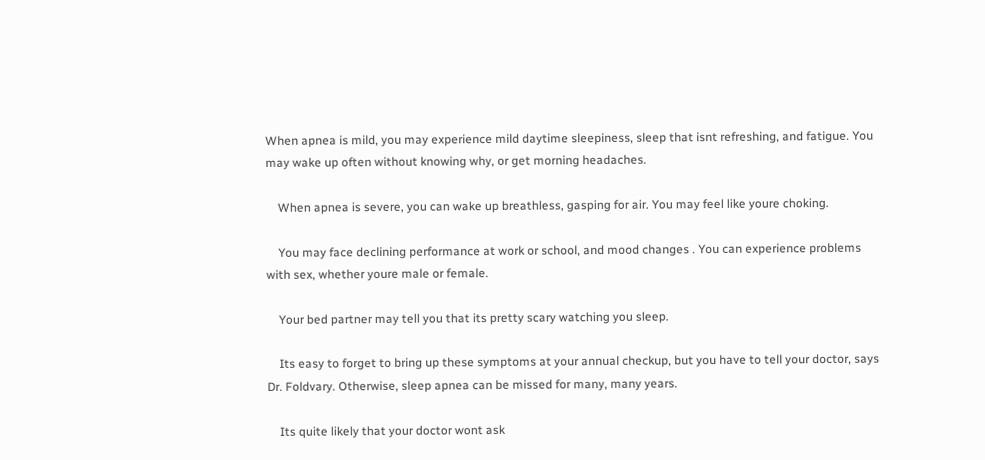When apnea is mild, you may experience mild daytime sleepiness, sleep that isnt refreshing, and fatigue. You may wake up often without knowing why, or get morning headaches.

    When apnea is severe, you can wake up breathless, gasping for air. You may feel like youre choking.

    You may face declining performance at work or school, and mood changes . You can experience problems with sex, whether youre male or female.

    Your bed partner may tell you that its pretty scary watching you sleep.

    Its easy to forget to bring up these symptoms at your annual checkup, but you have to tell your doctor, says Dr. Foldvary. Otherwise, sleep apnea can be missed for many, many years.

    Its quite likely that your doctor wont ask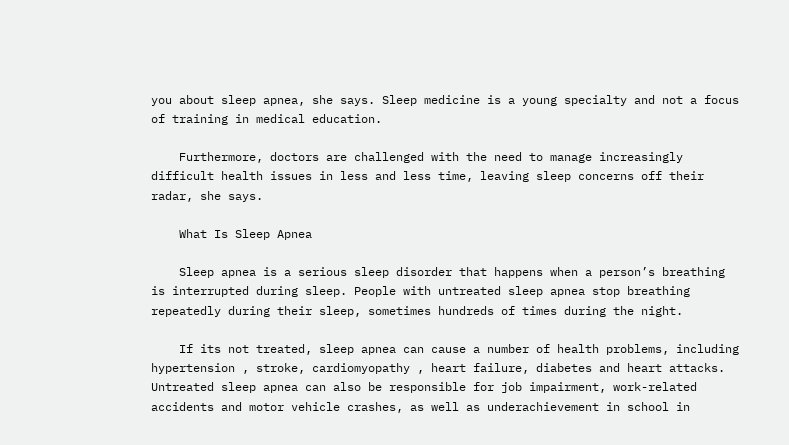you about sleep apnea, she says. Sleep medicine is a young specialty and not a focus of training in medical education.

    Furthermore, doctors are challenged with the need to manage increasingly difficult health issues in less and less time, leaving sleep concerns off their radar, she says.

    What Is Sleep Apnea

    Sleep apnea is a serious sleep disorder that happens when a person’s breathing is interrupted during sleep. People with untreated sleep apnea stop breathing repeatedly during their sleep, sometimes hundreds of times during the night.

    If its not treated, sleep apnea can cause a number of health problems, including hypertension , stroke, cardiomyopathy , heart failure, diabetes and heart attacks. Untreated sleep apnea can also be responsible for job impairment, work-related accidents and motor vehicle crashes, as well as underachievement in school in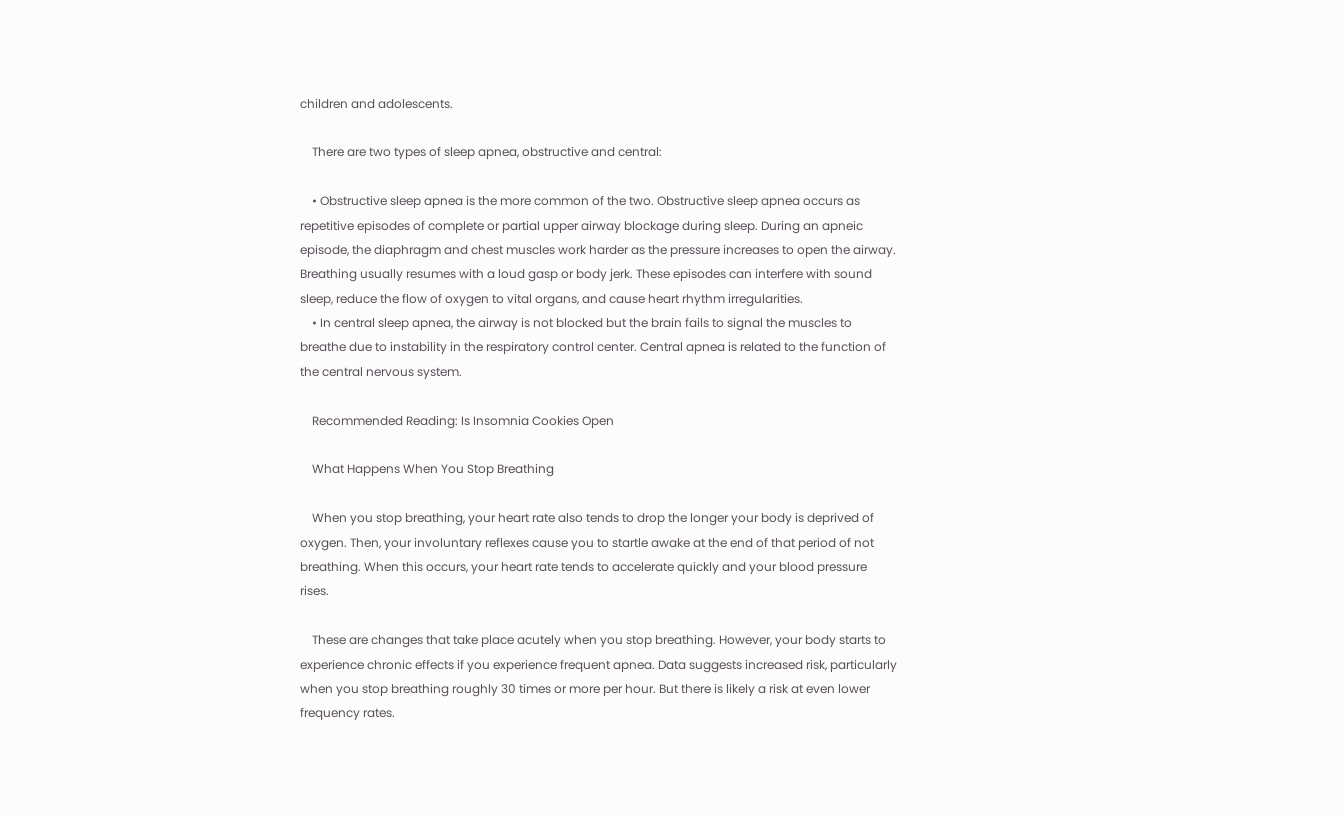children and adolescents.

    There are two types of sleep apnea, obstructive and central:

    • Obstructive sleep apnea is the more common of the two. Obstructive sleep apnea occurs as repetitive episodes of complete or partial upper airway blockage during sleep. During an apneic episode, the diaphragm and chest muscles work harder as the pressure increases to open the airway. Breathing usually resumes with a loud gasp or body jerk. These episodes can interfere with sound sleep, reduce the flow of oxygen to vital organs, and cause heart rhythm irregularities.
    • In central sleep apnea, the airway is not blocked but the brain fails to signal the muscles to breathe due to instability in the respiratory control center. Central apnea is related to the function of the central nervous system.

    Recommended Reading: Is Insomnia Cookies Open

    What Happens When You Stop Breathing

    When you stop breathing, your heart rate also tends to drop the longer your body is deprived of oxygen. Then, your involuntary reflexes cause you to startle awake at the end of that period of not breathing. When this occurs, your heart rate tends to accelerate quickly and your blood pressure rises.

    These are changes that take place acutely when you stop breathing. However, your body starts to experience chronic effects if you experience frequent apnea. Data suggests increased risk, particularly when you stop breathing roughly 30 times or more per hour. But there is likely a risk at even lower frequency rates.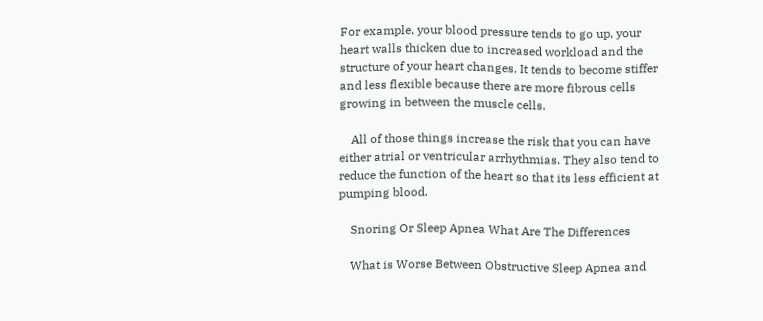For example, your blood pressure tends to go up, your heart walls thicken due to increased workload and the structure of your heart changes. It tends to become stiffer and less flexible because there are more fibrous cells growing in between the muscle cells.

    All of those things increase the risk that you can have either atrial or ventricular arrhythmias. They also tend to reduce the function of the heart so that its less efficient at pumping blood.

    Snoring Or Sleep Apnea What Are The Differences

    What is Worse Between Obstructive Sleep Apnea and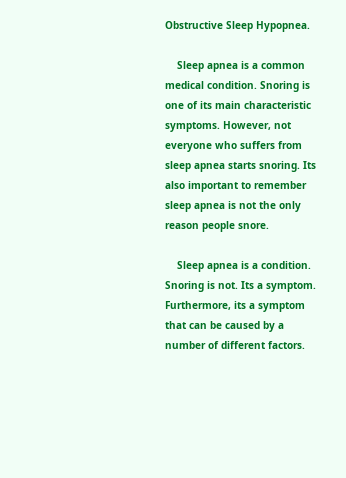Obstructive Sleep Hypopnea.

    Sleep apnea is a common medical condition. Snoring is one of its main characteristic symptoms. However, not everyone who suffers from sleep apnea starts snoring. Its also important to remember sleep apnea is not the only reason people snore.

    Sleep apnea is a condition. Snoring is not. Its a symptom. Furthermore, its a symptom that can be caused by a number of different factors.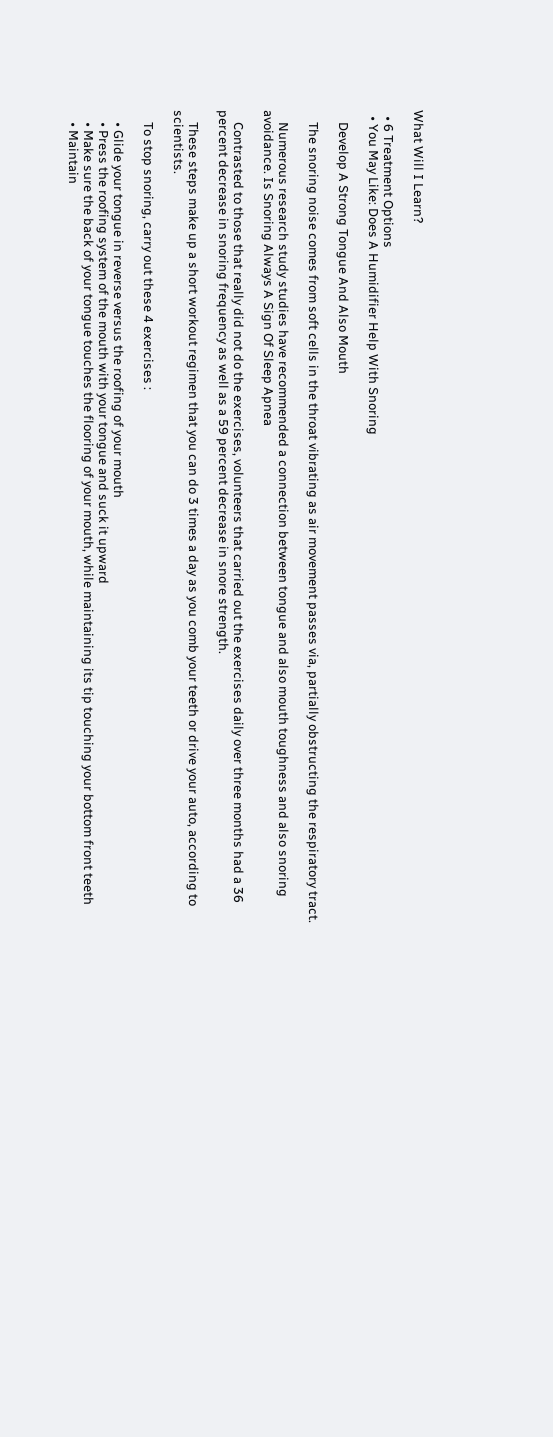What Will I Learn?

  • 6 Treatment Options
  • You May Like: Does A Humidifier Help With Snoring

    Develop A Strong Tongue And Also Mouth

    The snoring noise comes from soft cells in the throat vibrating as air movement passes via, partially obstructing the respiratory tract.

    Numerous research study studies have recommended a connection between tongue and also mouth toughness and also snoring avoidance. Is Snoring Always A Sign Of Sleep Apnea

    Contrasted to those that really did not do the exercises, volunteers that carried out the exercises daily over three months had a 36 percent decrease in snoring frequency as well as a 59 percent decrease in snore strength.

    These steps make up a short workout regimen that you can do 3 times a day as you comb your teeth or drive your auto, according to scientists.

    To stop snoring, carry out these 4 exercises :

    • Glide your tongue in reverse versus the roofing of your mouth
    • Press the roofing system of the mouth with your tongue and suck it upward
    • Make sure the back of your tongue touches the flooring of your mouth, while maintaining its tip touching your bottom front teeth
    • Maintain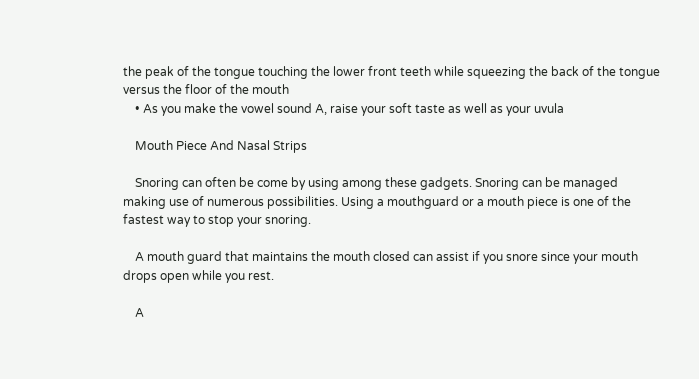the peak of the tongue touching the lower front teeth while squeezing the back of the tongue versus the floor of the mouth
    • As you make the vowel sound A, raise your soft taste as well as your uvula

    Mouth Piece And Nasal Strips

    Snoring can often be come by using among these gadgets. Snoring can be managed making use of numerous possibilities. Using a mouthguard or a mouth piece is one of the fastest way to stop your snoring.

    A mouth guard that maintains the mouth closed can assist if you snore since your mouth drops open while you rest.

    A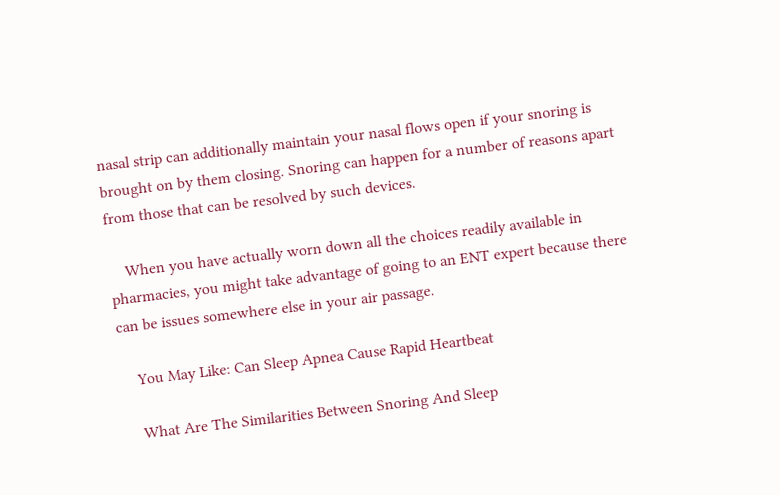nasal strip can additionally maintain your nasal flows open if your snoring is brought on by them closing. Snoring can happen for a number of reasons apart from those that can be resolved by such devices.

    When you have actually worn down all the choices readily available in pharmacies, you might take advantage of going to an ENT expert because there can be issues somewhere else in your air passage.

    You May Like: Can Sleep Apnea Cause Rapid Heartbeat

    What Are The Similarities Between Snoring And Sleep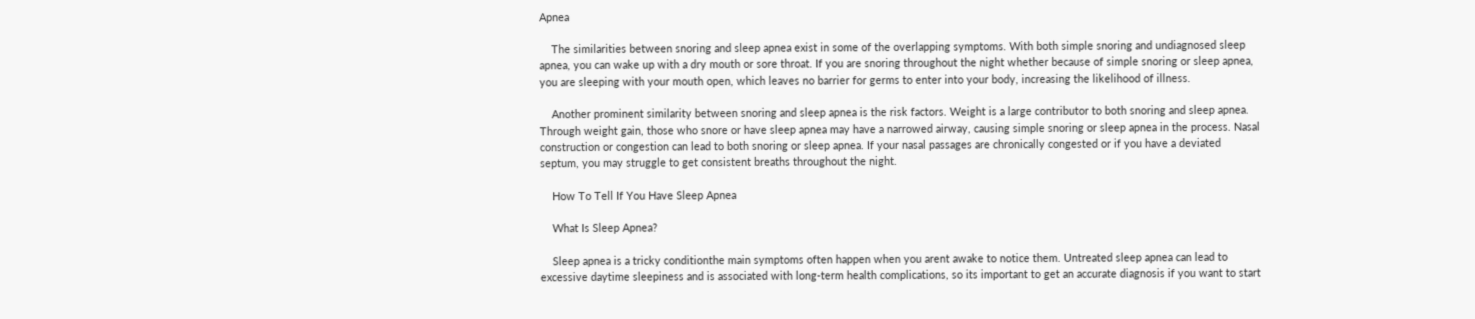Apnea

    The similarities between snoring and sleep apnea exist in some of the overlapping symptoms. With both simple snoring and undiagnosed sleep apnea, you can wake up with a dry mouth or sore throat. If you are snoring throughout the night whether because of simple snoring or sleep apnea, you are sleeping with your mouth open, which leaves no barrier for germs to enter into your body, increasing the likelihood of illness.

    Another prominent similarity between snoring and sleep apnea is the risk factors. Weight is a large contributor to both snoring and sleep apnea. Through weight gain, those who snore or have sleep apnea may have a narrowed airway, causing simple snoring or sleep apnea in the process. Nasal construction or congestion can lead to both snoring or sleep apnea. If your nasal passages are chronically congested or if you have a deviated septum, you may struggle to get consistent breaths throughout the night.

    How To Tell If You Have Sleep Apnea

    What Is Sleep Apnea?

    Sleep apnea is a tricky conditionthe main symptoms often happen when you arent awake to notice them. Untreated sleep apnea can lead to excessive daytime sleepiness and is associated with long-term health complications, so its important to get an accurate diagnosis if you want to start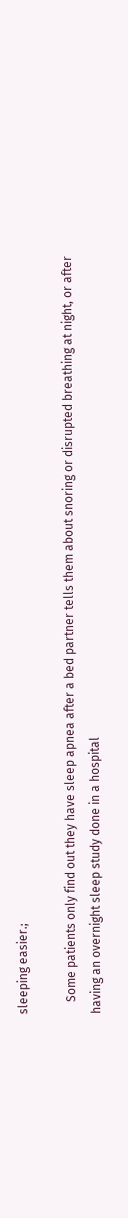sleeping easier.;

    Some patients only find out they have sleep apnea after a bed partner tells them about snoring or disrupted breathing at night, or after having an overnight sleep study done in a hospital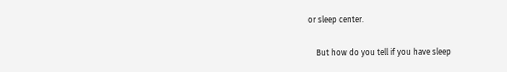or sleep center.

    But how do you tell if you have sleep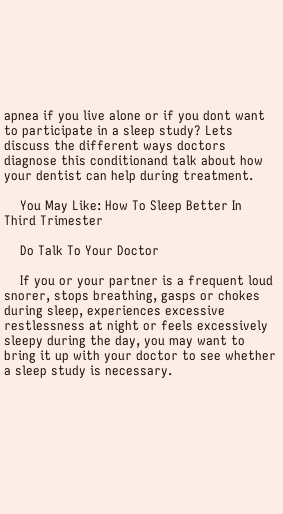apnea if you live alone or if you dont want to participate in a sleep study? Lets discuss the different ways doctors diagnose this conditionand talk about how your dentist can help during treatment.

    You May Like: How To Sleep Better In Third Trimester

    Do Talk To Your Doctor

    If you or your partner is a frequent loud snorer, stops breathing, gasps or chokes during sleep, experiences excessive restlessness at night or feels excessively sleepy during the day, you may want to bring it up with your doctor to see whether a sleep study is necessary.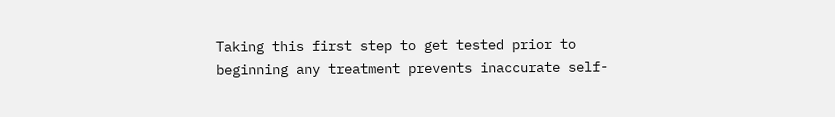Taking this first step to get tested prior to beginning any treatment prevents inaccurate self-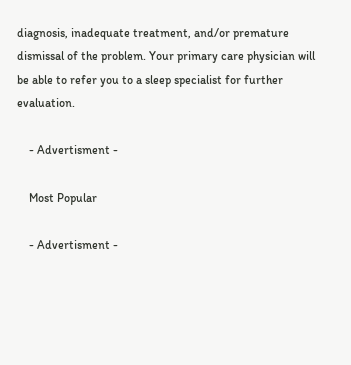diagnosis, inadequate treatment, and/or premature dismissal of the problem. Your primary care physician will be able to refer you to a sleep specialist for further evaluation.

    - Advertisment -

    Most Popular

    - Advertisment -